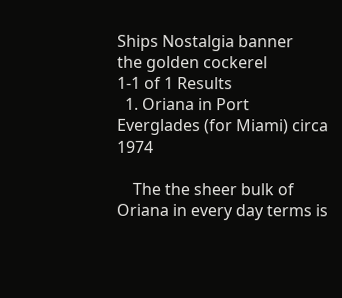Ships Nostalgia banner
the golden cockerel
1-1 of 1 Results
  1. Oriana in Port Everglades (for Miami) circa 1974

    The the sheer bulk of Oriana in every day terms is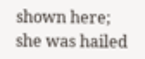shown here; she was hailed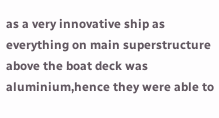as a very innovative ship as everything on main superstructure above the boat deck was aluminium,hence they were able to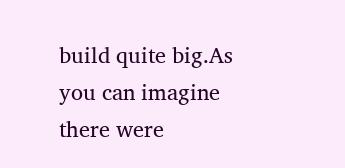build quite big.As you can imagine there were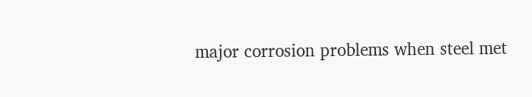major corrosion problems when steel met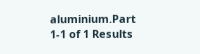aluminium.Part
1-1 of 1 Results